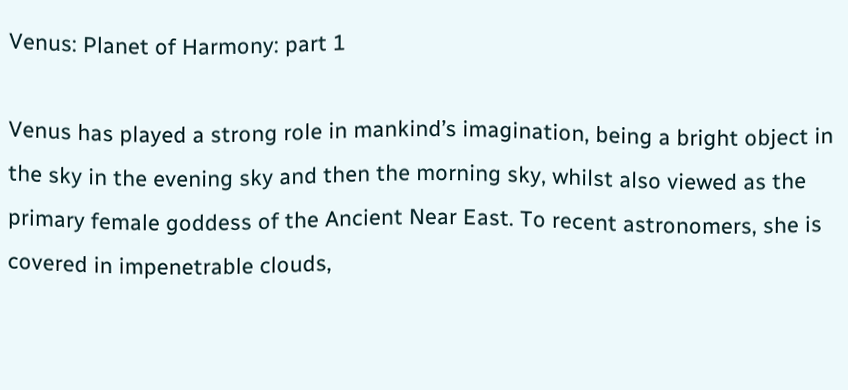Venus: Planet of Harmony: part 1

Venus has played a strong role in mankind’s imagination, being a bright object in the sky in the evening sky and then the morning sky, whilst also viewed as the primary female goddess of the Ancient Near East. To recent astronomers, she is covered in impenetrable clouds,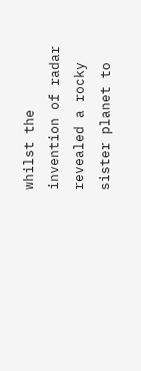whilst the invention of radar revealed a rocky sister planet to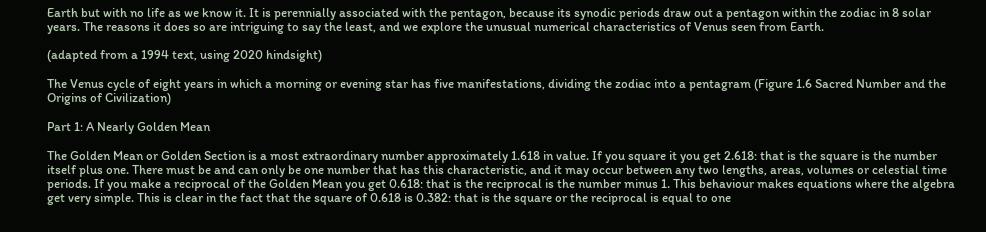Earth but with no life as we know it. It is perennially associated with the pentagon, because its synodic periods draw out a pentagon within the zodiac in 8 solar years. The reasons it does so are intriguing to say the least, and we explore the unusual numerical characteristics of Venus seen from Earth.

(adapted from a 1994 text, using 2020 hindsight)

The Venus cycle of eight years in which a morning or evening star has five manifestations, dividing the zodiac into a pentagram (Figure 1.6 Sacred Number and the Origins of Civilization)

Part 1: A Nearly Golden Mean

The Golden Mean or Golden Section is a most extraordinary number approximately 1.618 in value. If you square it you get 2.618: that is the square is the number itself plus one. There must be and can only be one number that has this characteristic, and it may occur between any two lengths, areas, volumes or celestial time periods. If you make a reciprocal of the Golden Mean you get 0.618: that is the reciprocal is the number minus 1. This behaviour makes equations where the algebra get very simple. This is clear in the fact that the square of 0.618 is 0.382: that is the square or the reciprocal is equal to one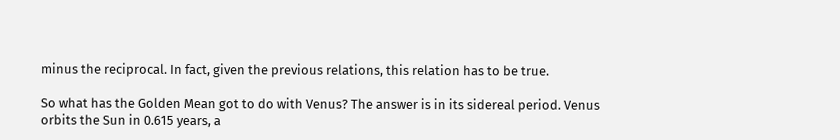minus the reciprocal. In fact, given the previous relations, this relation has to be true.

So what has the Golden Mean got to do with Venus? The answer is in its sidereal period. Venus orbits the Sun in 0.615 years, a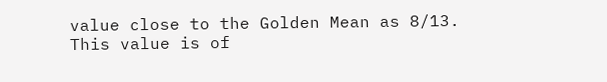value close to the Golden Mean as 8/13. This value is of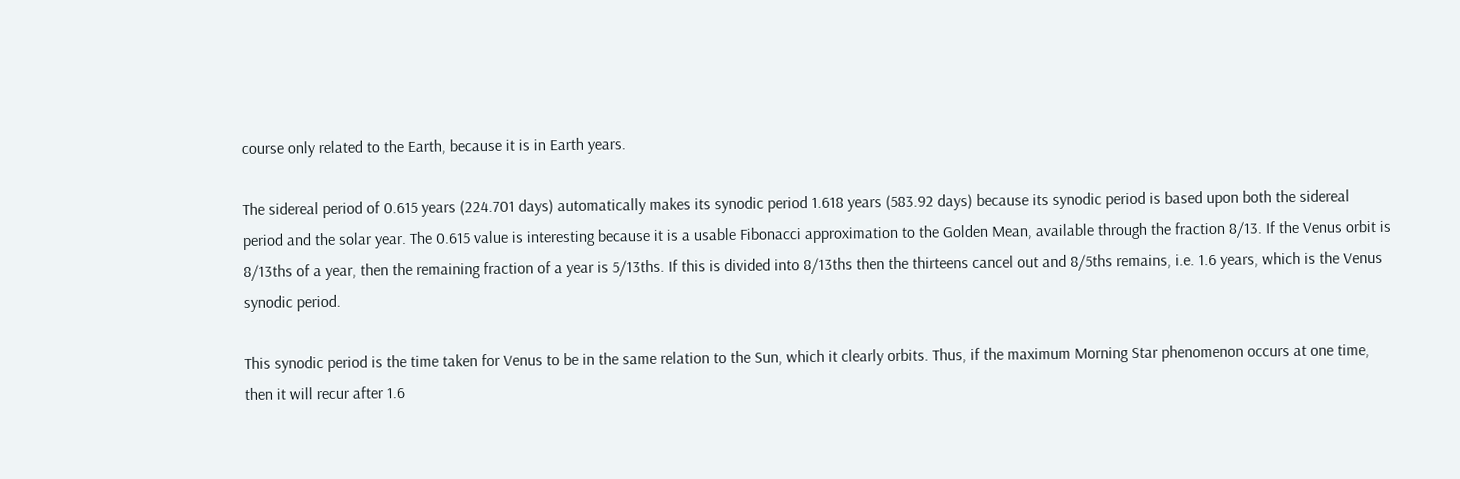course only related to the Earth, because it is in Earth years.

The sidereal period of 0.615 years (224.701 days) automatically makes its synodic period 1.618 years (583.92 days) because its synodic period is based upon both the sidereal period and the solar year. The 0.615 value is interesting because it is a usable Fibonacci approximation to the Golden Mean, available through the fraction 8/13. If the Venus orbit is 8/13ths of a year, then the remaining fraction of a year is 5/13ths. If this is divided into 8/13ths then the thirteens cancel out and 8/5ths remains, i.e. 1.6 years, which is the Venus synodic period.

This synodic period is the time taken for Venus to be in the same relation to the Sun, which it clearly orbits. Thus, if the maximum Morning Star phenomenon occurs at one time, then it will recur after 1.6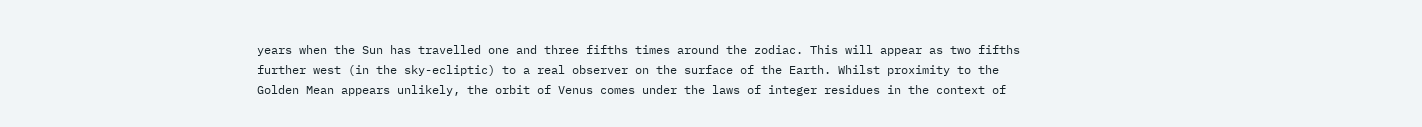years when the Sun has travelled one and three fifths times around the zodiac. This will appear as two fifths further west (in the sky-ecliptic) to a real observer on the surface of the Earth. Whilst proximity to the Golden Mean appears unlikely, the orbit of Venus comes under the laws of integer residues in the context of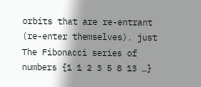orbits that are re-entrant (re-enter themselves). just The Fibonacci series of numbers {1 1 2 3 5 8 13 …}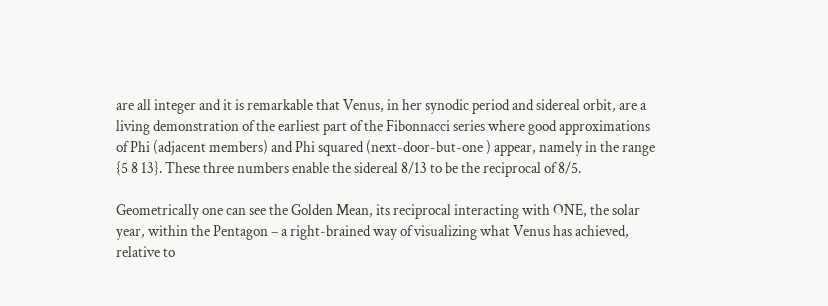are all integer and it is remarkable that Venus, in her synodic period and sidereal orbit, are a living demonstration of the earliest part of the Fibonnacci series where good approximations of Phi (adjacent members) and Phi squared (next-door-but-one ) appear, namely in the range {5 8 13}. These three numbers enable the sidereal 8/13 to be the reciprocal of 8/5.

Geometrically one can see the Golden Mean, its reciprocal interacting with ONE, the solar year, within the Pentagon – a right-brained way of visualizing what Venus has achieved, relative to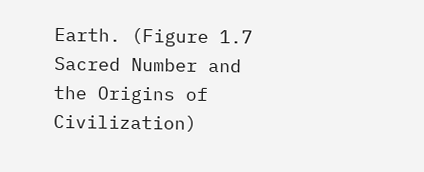Earth. (Figure 1.7 Sacred Number and the Origins of Civilization)